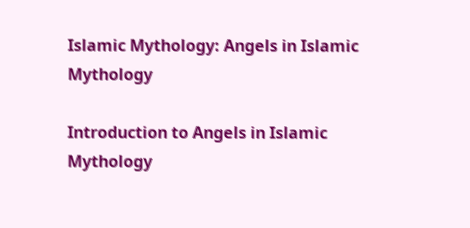Islamic Mythology: Angels in Islamic Mythology

Introduction to Angels in Islamic Mythology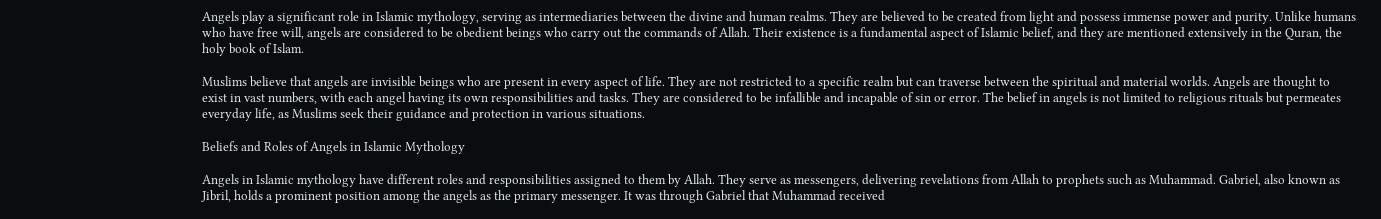Angels play a significant role in Islamic mythology, serving as intermediaries between the divine and human realms. They are believed to be created from light and possess immense power and purity. Unlike humans who have free will, angels are considered to be obedient beings who carry out the commands of Allah. Their existence is a fundamental aspect of Islamic belief, and they are mentioned extensively in the Quran, the holy book of Islam.

Muslims believe that angels are invisible beings who are present in every aspect of life. They are not restricted to a specific realm but can traverse between the spiritual and material worlds. Angels are thought to exist in vast numbers, with each angel having its own responsibilities and tasks. They are considered to be infallible and incapable of sin or error. The belief in angels is not limited to religious rituals but permeates everyday life, as Muslims seek their guidance and protection in various situations.

Beliefs and Roles of Angels in Islamic Mythology

Angels in Islamic mythology have different roles and responsibilities assigned to them by Allah. They serve as messengers, delivering revelations from Allah to prophets such as Muhammad. Gabriel, also known as Jibril, holds a prominent position among the angels as the primary messenger. It was through Gabriel that Muhammad received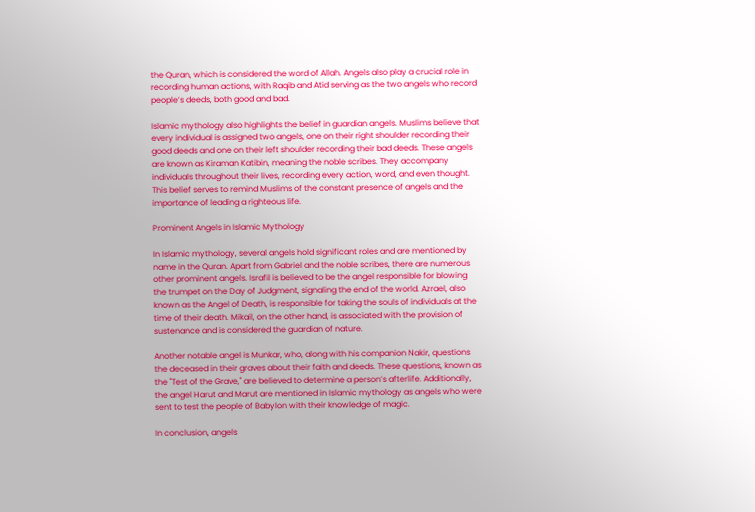the Quran, which is considered the word of Allah. Angels also play a crucial role in recording human actions, with Raqib and Atid serving as the two angels who record people’s deeds, both good and bad.

Islamic mythology also highlights the belief in guardian angels. Muslims believe that every individual is assigned two angels, one on their right shoulder recording their good deeds and one on their left shoulder recording their bad deeds. These angels are known as Kiraman Katibin, meaning the noble scribes. They accompany individuals throughout their lives, recording every action, word, and even thought. This belief serves to remind Muslims of the constant presence of angels and the importance of leading a righteous life.

Prominent Angels in Islamic Mythology

In Islamic mythology, several angels hold significant roles and are mentioned by name in the Quran. Apart from Gabriel and the noble scribes, there are numerous other prominent angels. Israfil is believed to be the angel responsible for blowing the trumpet on the Day of Judgment, signaling the end of the world. Azrael, also known as the Angel of Death, is responsible for taking the souls of individuals at the time of their death. Mikail, on the other hand, is associated with the provision of sustenance and is considered the guardian of nature.

Another notable angel is Munkar, who, along with his companion Nakir, questions the deceased in their graves about their faith and deeds. These questions, known as the "Test of the Grave," are believed to determine a person’s afterlife. Additionally, the angel Harut and Marut are mentioned in Islamic mythology as angels who were sent to test the people of Babylon with their knowledge of magic.

In conclusion, angels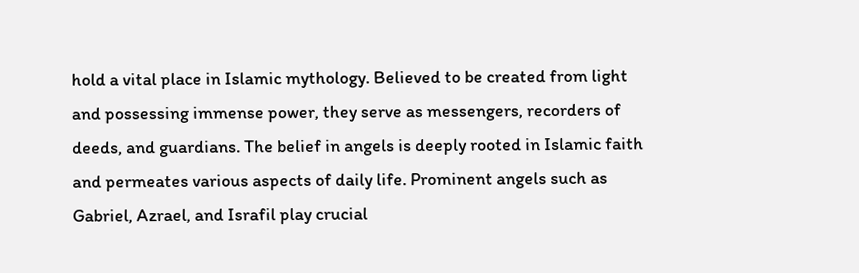hold a vital place in Islamic mythology. Believed to be created from light and possessing immense power, they serve as messengers, recorders of deeds, and guardians. The belief in angels is deeply rooted in Islamic faith and permeates various aspects of daily life. Prominent angels such as Gabriel, Azrael, and Israfil play crucial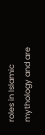roles in Islamic mythology and are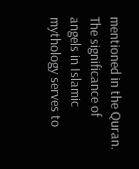mentioned in the Quran. The significance of angels in Islamic mythology serves to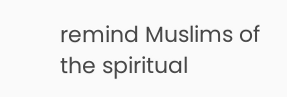remind Muslims of the spiritual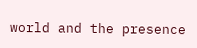world and the presence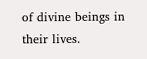of divine beings in their lives.